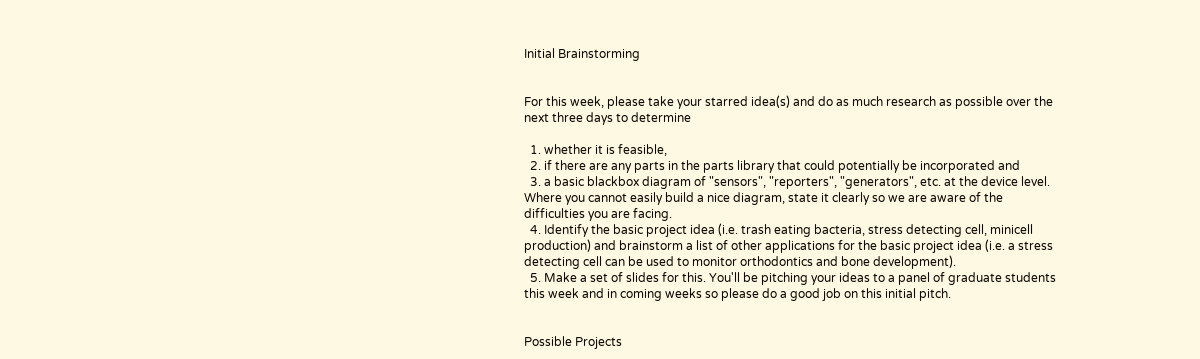Initial Brainstorming


For this week, please take your starred idea(s) and do as much research as possible over the next three days to determine

  1. whether it is feasible,
  2. if there are any parts in the parts library that could potentially be incorporated and
  3. a basic blackbox diagram of "sensors", "reporters", "generators", etc. at the device level. Where you cannot easily build a nice diagram, state it clearly so we are aware of the difficulties you are facing.
  4. Identify the basic project idea (i.e. trash eating bacteria, stress detecting cell, minicell production) and brainstorm a list of other applications for the basic project idea (i.e. a stress detecting cell can be used to monitor orthodontics and bone development).
  5. Make a set of slides for this. You'll be pitching your ideas to a panel of graduate students this week and in coming weeks so please do a good job on this initial pitch.


Possible Projects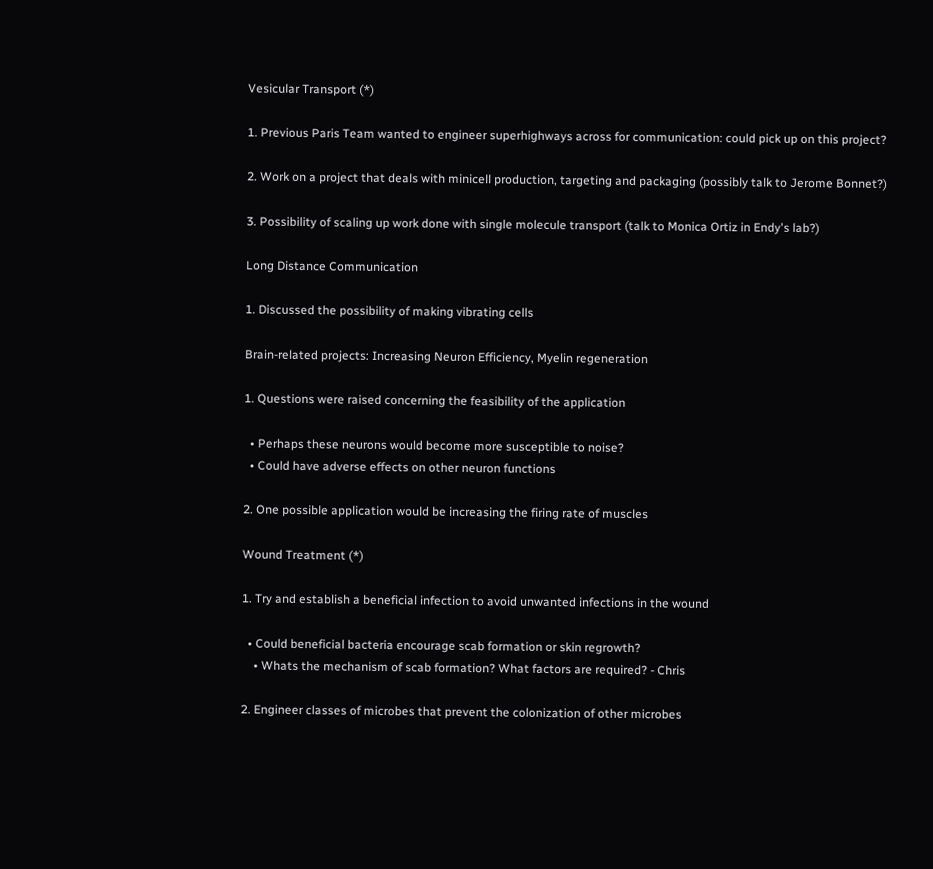Vesicular Transport (*)

1. Previous Paris Team wanted to engineer superhighways across for communication: could pick up on this project?

2. Work on a project that deals with minicell production, targeting and packaging (possibly talk to Jerome Bonnet?)

3. Possibility of scaling up work done with single molecule transport (talk to Monica Ortiz in Endy's lab?)

Long Distance Communication

1. Discussed the possibility of making vibrating cells

Brain-related projects: Increasing Neuron Efficiency, Myelin regeneration

1. Questions were raised concerning the feasibility of the application

  • Perhaps these neurons would become more susceptible to noise?
  • Could have adverse effects on other neuron functions

2. One possible application would be increasing the firing rate of muscles

Wound Treatment (*)

1. Try and establish a beneficial infection to avoid unwanted infections in the wound

  • Could beneficial bacteria encourage scab formation or skin regrowth?
    • Whats the mechanism of scab formation? What factors are required? - Chris

2. Engineer classes of microbes that prevent the colonization of other microbes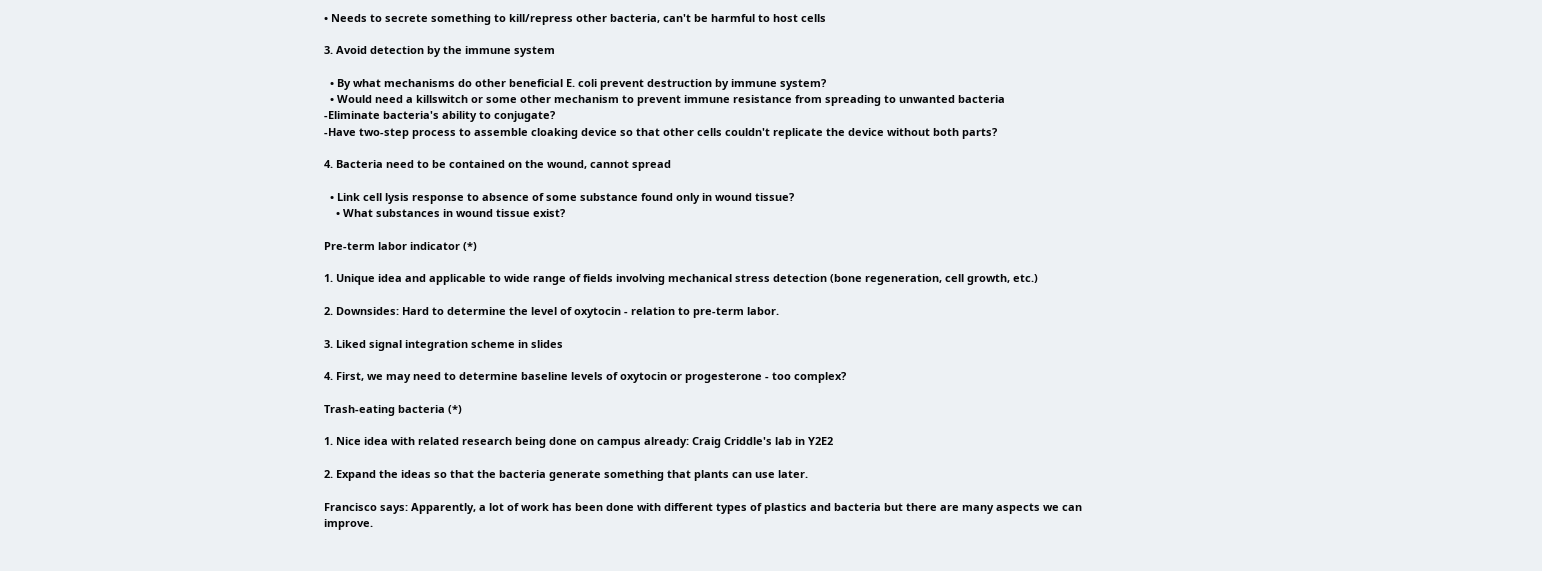• Needs to secrete something to kill/repress other bacteria, can't be harmful to host cells

3. Avoid detection by the immune system

  • By what mechanisms do other beneficial E. coli prevent destruction by immune system?
  • Would need a killswitch or some other mechanism to prevent immune resistance from spreading to unwanted bacteria
-Eliminate bacteria's ability to conjugate?
-Have two-step process to assemble cloaking device so that other cells couldn't replicate the device without both parts?

4. Bacteria need to be contained on the wound, cannot spread

  • Link cell lysis response to absence of some substance found only in wound tissue?
    • What substances in wound tissue exist?

Pre-term labor indicator (*)

1. Unique idea and applicable to wide range of fields involving mechanical stress detection (bone regeneration, cell growth, etc.)

2. Downsides: Hard to determine the level of oxytocin - relation to pre-term labor.

3. Liked signal integration scheme in slides

4. First, we may need to determine baseline levels of oxytocin or progesterone - too complex?

Trash-eating bacteria (*)

1. Nice idea with related research being done on campus already: Craig Criddle's lab in Y2E2

2. Expand the ideas so that the bacteria generate something that plants can use later.

Francisco says: Apparently, a lot of work has been done with different types of plastics and bacteria but there are many aspects we can improve.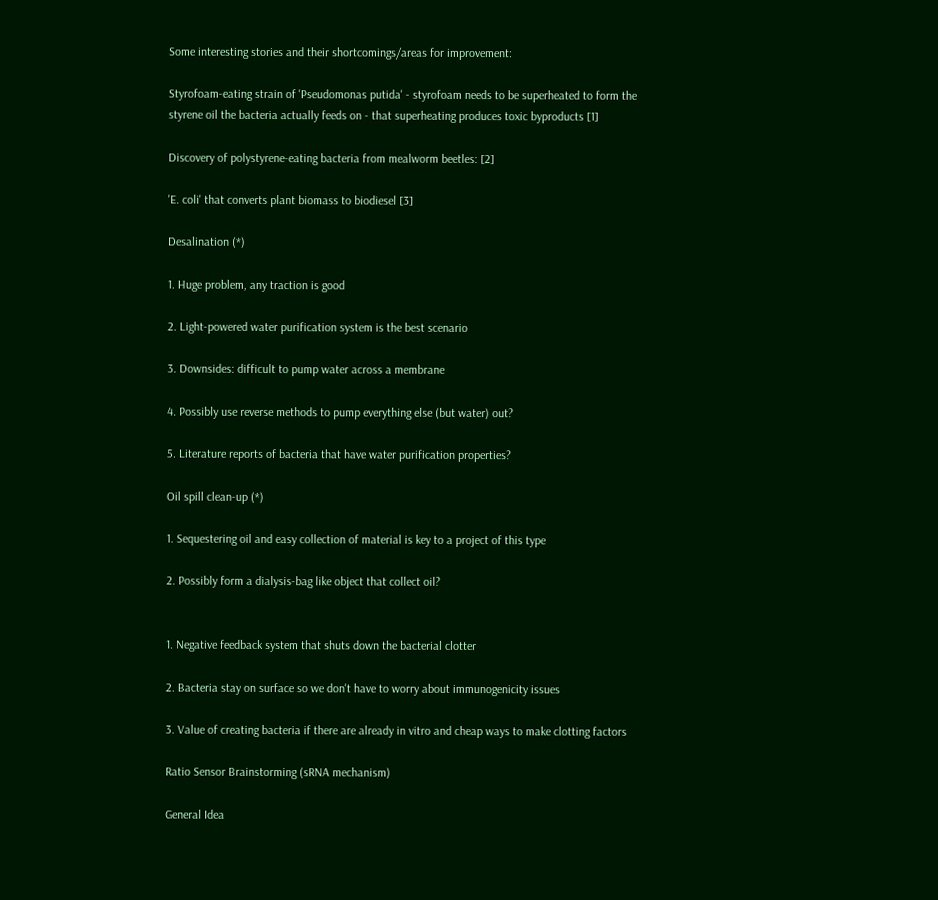Some interesting stories and their shortcomings/areas for improvement:

Styrofoam-eating strain of 'Pseudomonas putida' - styrofoam needs to be superheated to form the styrene oil the bacteria actually feeds on - that superheating produces toxic byproducts [1]

Discovery of polystyrene-eating bacteria from mealworm beetles: [2]

'E. coli' that converts plant biomass to biodiesel [3]

Desalination (*)

1. Huge problem, any traction is good

2. Light-powered water purification system is the best scenario

3. Downsides: difficult to pump water across a membrane

4. Possibly use reverse methods to pump everything else (but water) out?

5. Literature reports of bacteria that have water purification properties?

Oil spill clean-up (*)

1. Sequestering oil and easy collection of material is key to a project of this type

2. Possibly form a dialysis-bag like object that collect oil?


1. Negative feedback system that shuts down the bacterial clotter

2. Bacteria stay on surface so we don't have to worry about immunogenicity issues

3. Value of creating bacteria if there are already in vitro and cheap ways to make clotting factors

Ratio Sensor Brainstorming (sRNA mechanism)

General Idea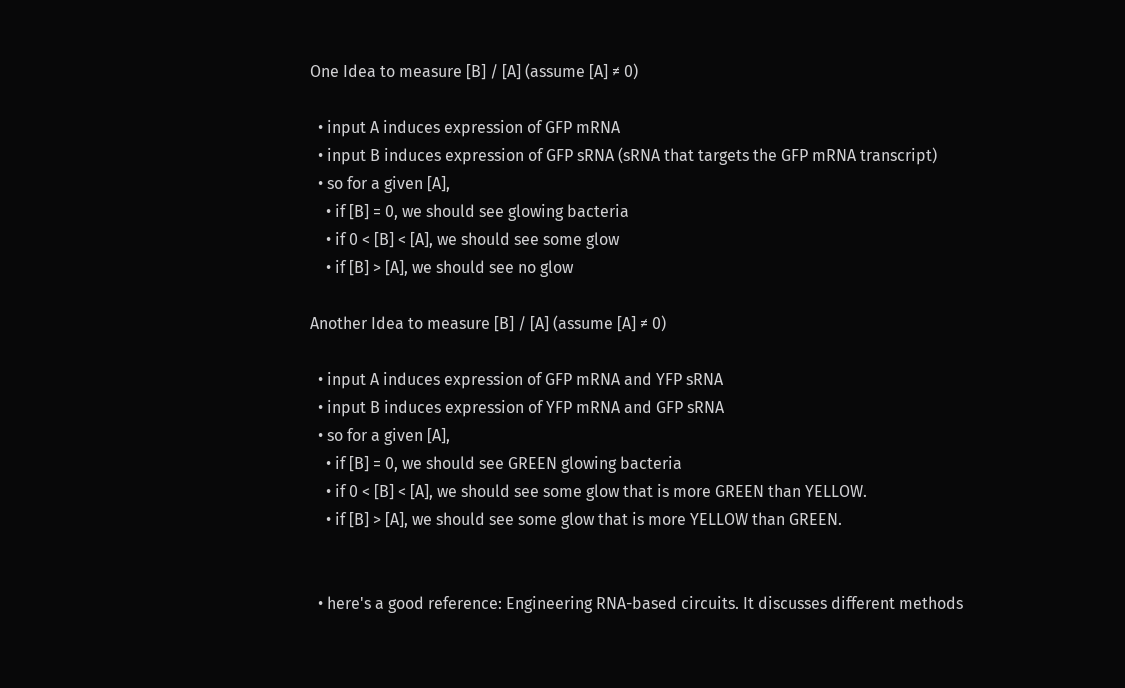One Idea to measure [B] / [A] (assume [A] ≠ 0)

  • input A induces expression of GFP mRNA
  • input B induces expression of GFP sRNA (sRNA that targets the GFP mRNA transcript)
  • so for a given [A],
    • if [B] = 0, we should see glowing bacteria
    • if 0 < [B] < [A], we should see some glow
    • if [B] > [A], we should see no glow

Another Idea to measure [B] / [A] (assume [A] ≠ 0)

  • input A induces expression of GFP mRNA and YFP sRNA
  • input B induces expression of YFP mRNA and GFP sRNA
  • so for a given [A],
    • if [B] = 0, we should see GREEN glowing bacteria
    • if 0 < [B] < [A], we should see some glow that is more GREEN than YELLOW.
    • if [B] > [A], we should see some glow that is more YELLOW than GREEN.


  • here's a good reference: Engineering RNA-based circuits. It discusses different methods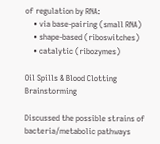of regulation by RNA:
    • via base-pairing (small RNA)
    • shape-based (riboswitches)
    • catalytic (ribozymes)

Oil Spills & Blood Clotting Brainstorming

Discussed the possible strains of bacteria/metabolic pathways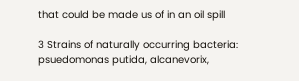that could be made us of in an oil spill

3 Strains of naturally occurring bacteria: psuedomonas putida, alcanevorix,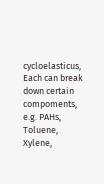cycloelasticus,
Each can break down certain compoments, e.g. PAHs, Toluene, Xylene,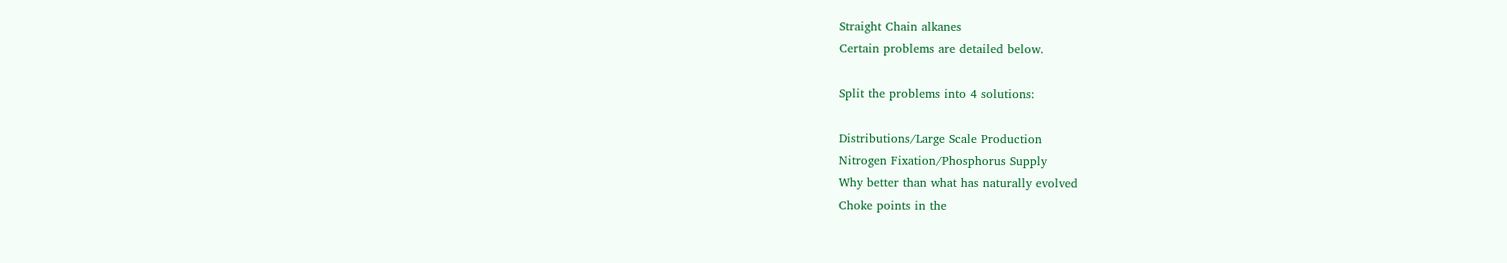Straight Chain alkanes
Certain problems are detailed below.

Split the problems into 4 solutions:

Distributions/Large Scale Production
Nitrogen Fixation/Phosphorus Supply
Why better than what has naturally evolved
Choke points in the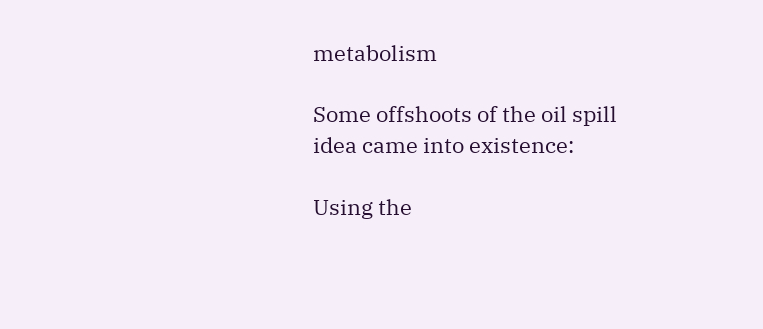metabolism

Some offshoots of the oil spill idea came into existence:

Using the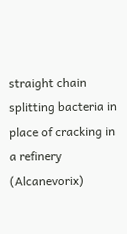straight chain splitting bacteria in place of cracking in a refinery (Alcanevorix)